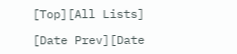[Top][All Lists]

[Date Prev][Date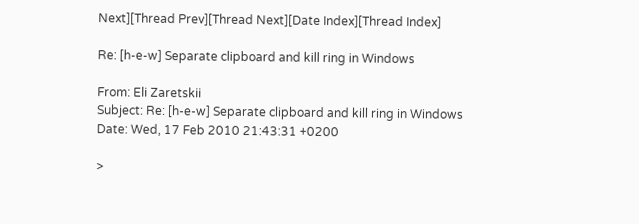Next][Thread Prev][Thread Next][Date Index][Thread Index]

Re: [h-e-w] Separate clipboard and kill ring in Windows

From: Eli Zaretskii
Subject: Re: [h-e-w] Separate clipboard and kill ring in Windows
Date: Wed, 17 Feb 2010 21:43:31 +0200

>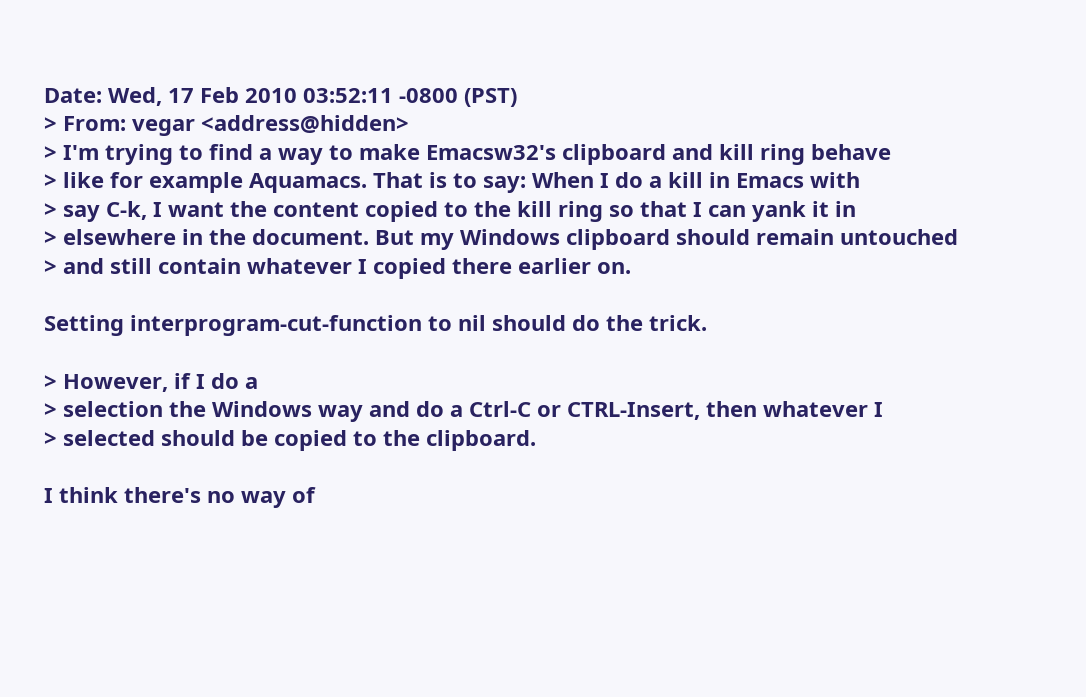Date: Wed, 17 Feb 2010 03:52:11 -0800 (PST)
> From: vegar <address@hidden>
> I'm trying to find a way to make Emacsw32's clipboard and kill ring behave
> like for example Aquamacs. That is to say: When I do a kill in Emacs with
> say C-k, I want the content copied to the kill ring so that I can yank it in
> elsewhere in the document. But my Windows clipboard should remain untouched
> and still contain whatever I copied there earlier on.

Setting interprogram-cut-function to nil should do the trick.

> However, if I do a
> selection the Windows way and do a Ctrl-C or CTRL-Insert, then whatever I
> selected should be copied to the clipboard.

I think there's no way of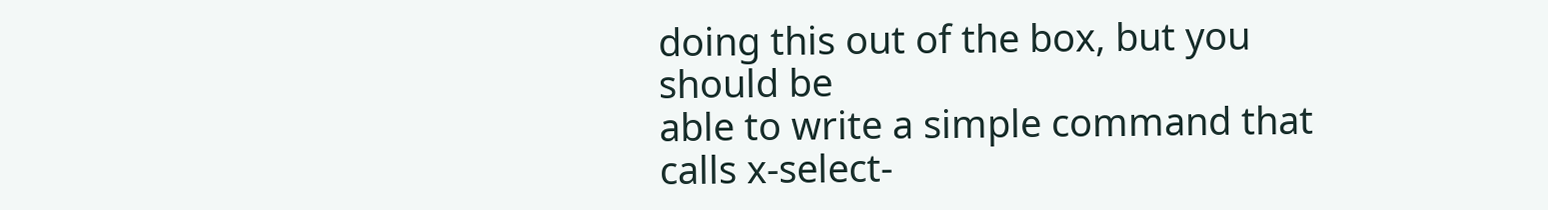doing this out of the box, but you should be
able to write a simple command that calls x-select-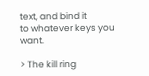text, and bind it
to whatever keys you want.

> The kill ring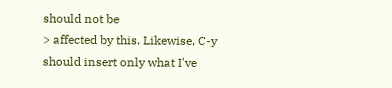should not be
> affected by this. Likewise, C-y should insert only what I've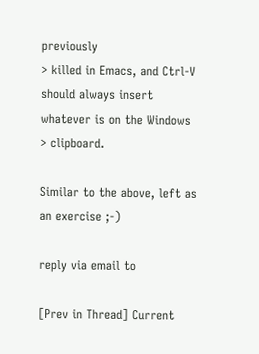previously
> killed in Emacs, and Ctrl-V should always insert whatever is on the Windows
> clipboard.

Similar to the above, left as an exercise ;-)

reply via email to

[Prev in Thread] Current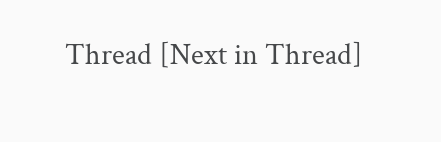Thread [Next in Thread]